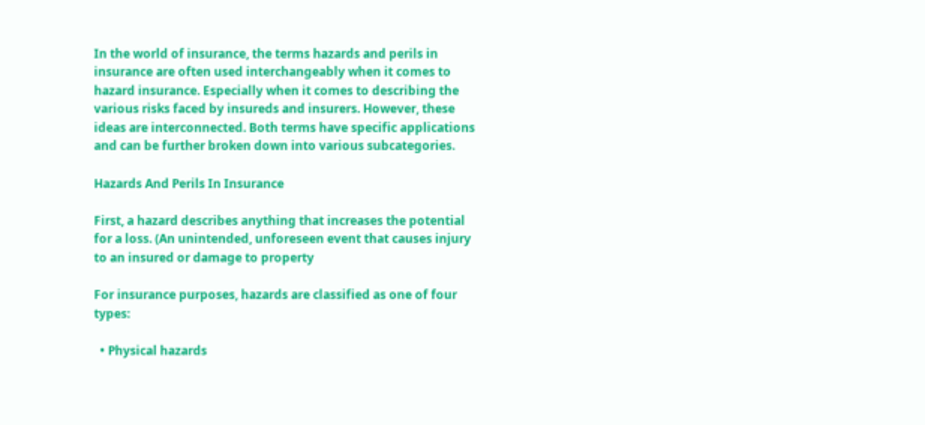In the world of insurance, the terms hazards and perils in insurance are often used interchangeably when it comes to hazard insurance. Especially when it comes to describing the various risks faced by insureds and insurers. However, these ideas are interconnected. Both terms have specific applications and can be further broken down into various subcategories.

Hazards And Perils In Insurance

First, a hazard describes anything that increases the potential for a loss. (An unintended, unforeseen event that causes injury to an insured or damage to property

For insurance purposes, hazards are classified as one of four types:

  • Physical hazards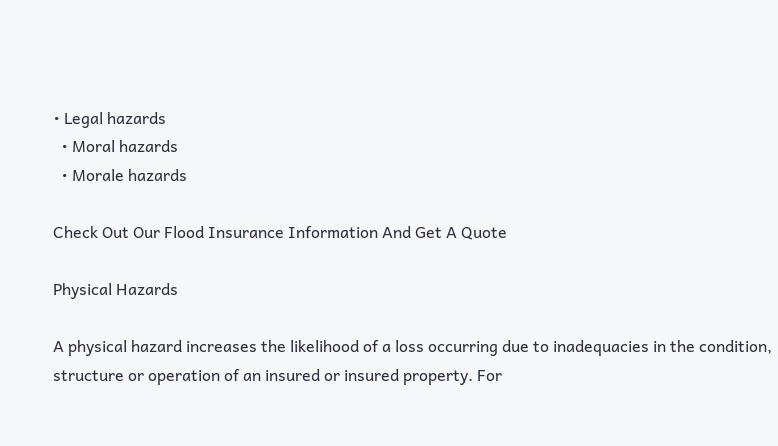• Legal hazards
  • Moral hazards
  • Morale hazards

Check Out Our Flood Insurance Information And Get A Quote

Physical Hazards

A physical hazard increases the likelihood of a loss occurring due to inadequacies in the condition, structure or operation of an insured or insured property. For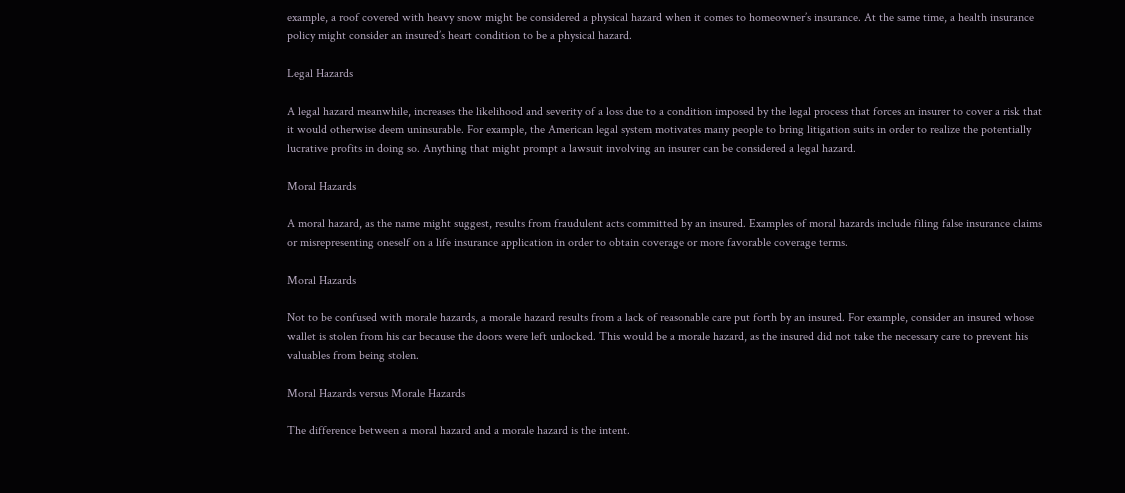example, a roof covered with heavy snow might be considered a physical hazard when it comes to homeowner’s insurance. At the same time, a health insurance policy might consider an insured’s heart condition to be a physical hazard.

Legal Hazards

A legal hazard meanwhile, increases the likelihood and severity of a loss due to a condition imposed by the legal process that forces an insurer to cover a risk that it would otherwise deem uninsurable. For example, the American legal system motivates many people to bring litigation suits in order to realize the potentially lucrative profits in doing so. Anything that might prompt a lawsuit involving an insurer can be considered a legal hazard.

Moral Hazards

A moral hazard, as the name might suggest, results from fraudulent acts committed by an insured. Examples of moral hazards include filing false insurance claims or misrepresenting oneself on a life insurance application in order to obtain coverage or more favorable coverage terms.

Moral Hazards

Not to be confused with morale hazards, a morale hazard results from a lack of reasonable care put forth by an insured. For example, consider an insured whose wallet is stolen from his car because the doors were left unlocked. This would be a morale hazard, as the insured did not take the necessary care to prevent his valuables from being stolen.

Moral Hazards versus Morale Hazards

The difference between a moral hazard and a morale hazard is the intent.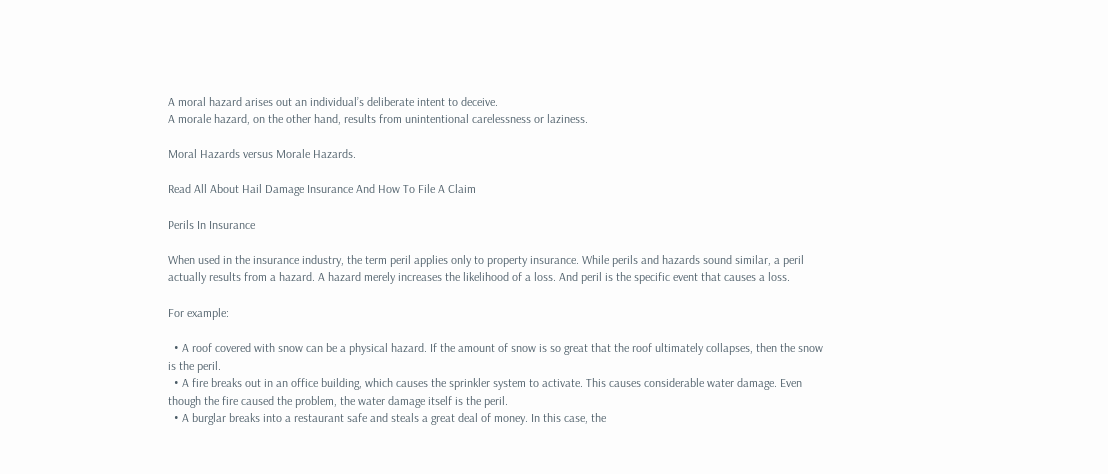A moral hazard arises out an individual’s deliberate intent to deceive.
A morale hazard, on the other hand, results from unintentional carelessness or laziness.

Moral Hazards versus Morale Hazards.

Read All About Hail Damage Insurance And How To File A Claim

Perils In Insurance

When used in the insurance industry, the term peril applies only to property insurance. While perils and hazards sound similar, a peril actually results from a hazard. A hazard merely increases the likelihood of a loss. And peril is the specific event that causes a loss.

For example:

  • A roof covered with snow can be a physical hazard. If the amount of snow is so great that the roof ultimately collapses, then the snow is the peril.
  • A fire breaks out in an office building, which causes the sprinkler system to activate. This causes considerable water damage. Even though the fire caused the problem, the water damage itself is the peril.
  • A burglar breaks into a restaurant safe and steals a great deal of money. In this case, the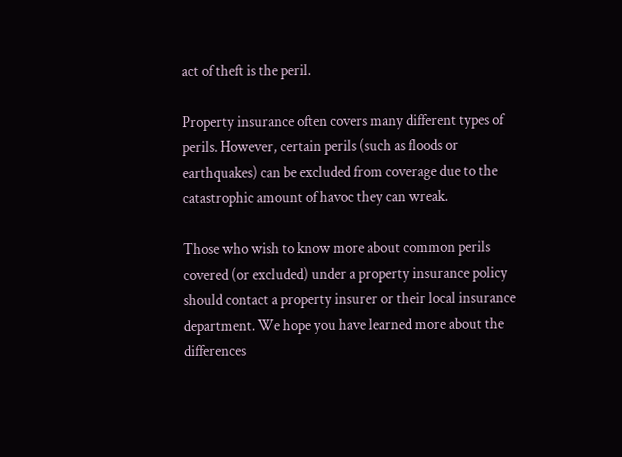act of theft is the peril.

Property insurance often covers many different types of perils. However, certain perils (such as floods or earthquakes) can be excluded from coverage due to the catastrophic amount of havoc they can wreak.

Those who wish to know more about common perils covered (or excluded) under a property insurance policy should contact a property insurer or their local insurance department. We hope you have learned more about the differences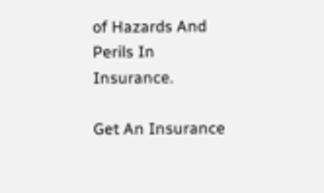of Hazards And Perils In Insurance.

Get An Insurance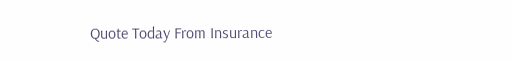Quote Today From Insurance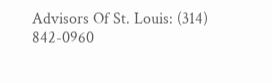Advisors Of St. Louis: (314) 842-0960